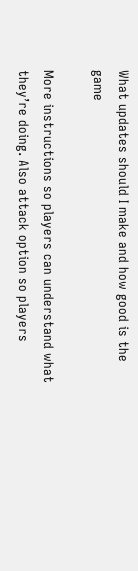What updates should I make and how good is the game

More instructions so players can understand what they’re doing. Also attack option so players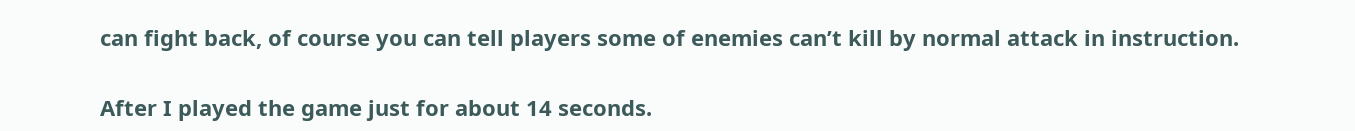can fight back, of course you can tell players some of enemies can’t kill by normal attack in instruction.

After I played the game just for about 14 seconds.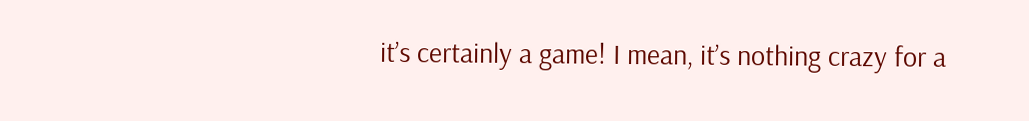it’s certainly a game! I mean, it’s nothing crazy for a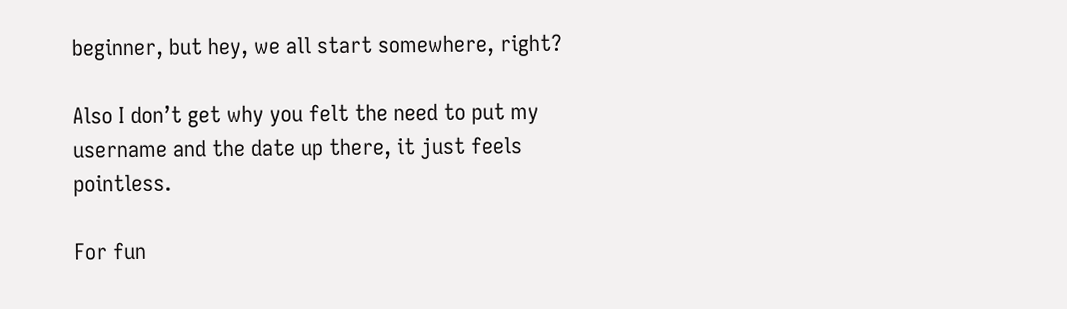beginner, but hey, we all start somewhere, right?

Also I don’t get why you felt the need to put my username and the date up there, it just feels pointless.

For fun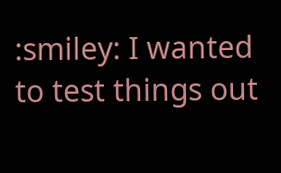:smiley: I wanted to test things out